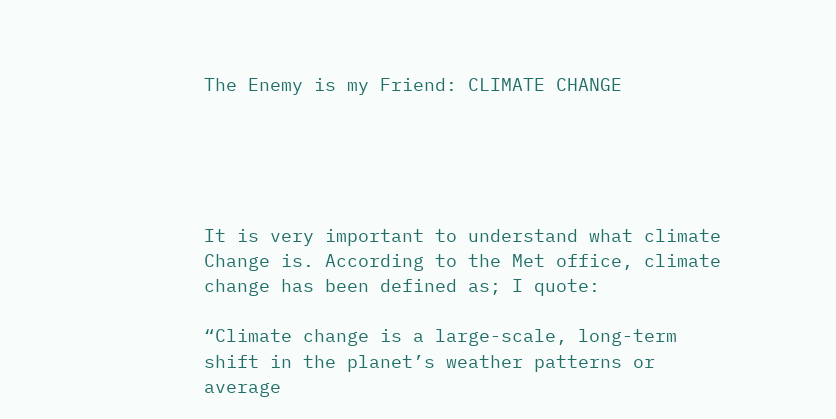The Enemy is my Friend: CLIMATE CHANGE





It is very important to understand what climate Change is. According to the Met office, climate change has been defined as; I quote:

“Climate change is a large-scale, long-term shift in the planet’s weather patterns or average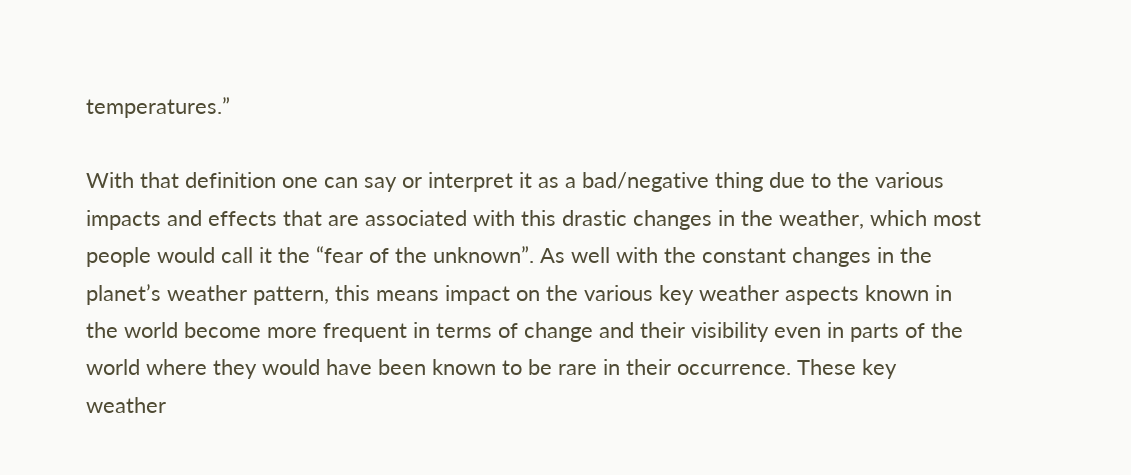temperatures.”

With that definition one can say or interpret it as a bad/negative thing due to the various impacts and effects that are associated with this drastic changes in the weather, which most people would call it the “fear of the unknown”. As well with the constant changes in the planet’s weather pattern, this means impact on the various key weather aspects known in the world become more frequent in terms of change and their visibility even in parts of the world where they would have been known to be rare in their occurrence. These key weather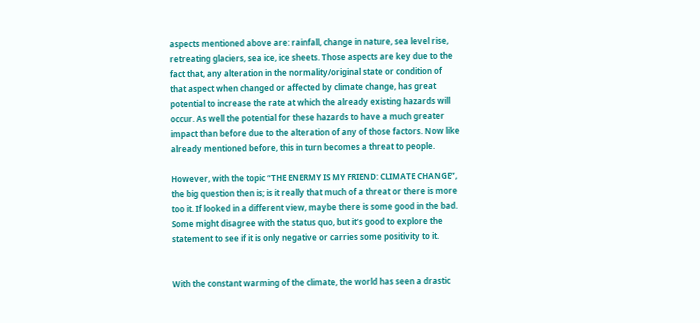aspects mentioned above are: rainfall, change in nature, sea level rise, retreating glaciers, sea ice, ice sheets. Those aspects are key due to the fact that, any alteration in the normality/original state or condition of that aspect when changed or affected by climate change, has great potential to increase the rate at which the already existing hazards will occur. As well the potential for these hazards to have a much greater impact than before due to the alteration of any of those factors. Now like already mentioned before, this in turn becomes a threat to people.

However, with the topic “THE ENERMY IS MY FRIEND: CLIMATE CHANGE”, the big question then is; is it really that much of a threat or there is more too it. If looked in a different view, maybe there is some good in the bad. Some might disagree with the status quo, but it’s good to explore the statement to see if it is only negative or carries some positivity to it.


With the constant warming of the climate, the world has seen a drastic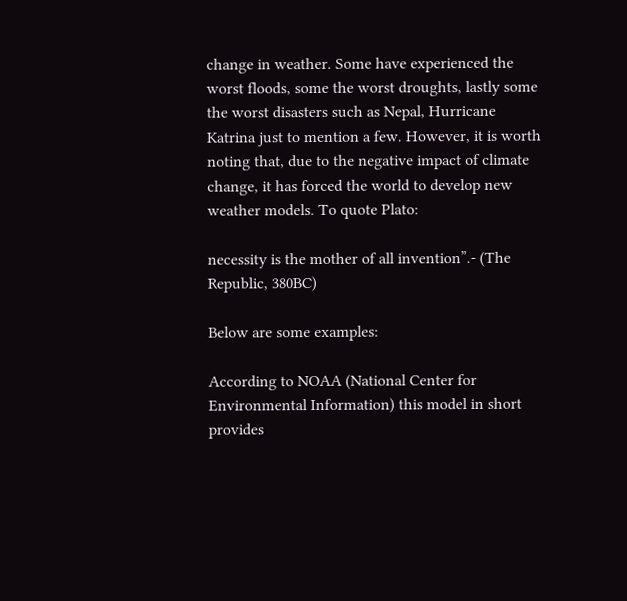change in weather. Some have experienced the worst floods, some the worst droughts, lastly some the worst disasters such as Nepal, Hurricane Katrina just to mention a few. However, it is worth noting that, due to the negative impact of climate change, it has forced the world to develop new weather models. To quote Plato:

necessity is the mother of all invention”.- (The Republic, 380BC)

Below are some examples:

According to NOAA (National Center for Environmental Information) this model in short provides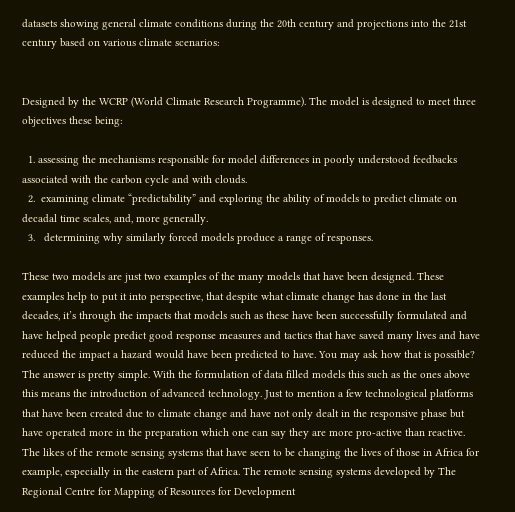datasets showing general climate conditions during the 20th century and projections into the 21st century based on various climate scenarios:


Designed by the WCRP (World Climate Research Programme). The model is designed to meet three objectives these being:

  1. assessing the mechanisms responsible for model differences in poorly understood feedbacks associated with the carbon cycle and with clouds.
  2.  examining climate “predictability” and exploring the ability of models to predict climate on decadal time scales, and, more generally.
  3.   determining why similarly forced models produce a range of responses.

These two models are just two examples of the many models that have been designed. These examples help to put it into perspective, that despite what climate change has done in the last decades, it’s through the impacts that models such as these have been successfully formulated and have helped people predict good response measures and tactics that have saved many lives and have reduced the impact a hazard would have been predicted to have. You may ask how that is possible? The answer is pretty simple. With the formulation of data filled models this such as the ones above this means the introduction of advanced technology. Just to mention a few technological platforms that have been created due to climate change and have not only dealt in the responsive phase but have operated more in the preparation which one can say they are more pro-active than reactive. The likes of the remote sensing systems that have seen to be changing the lives of those in Africa for example, especially in the eastern part of Africa. The remote sensing systems developed by The Regional Centre for Mapping of Resources for Development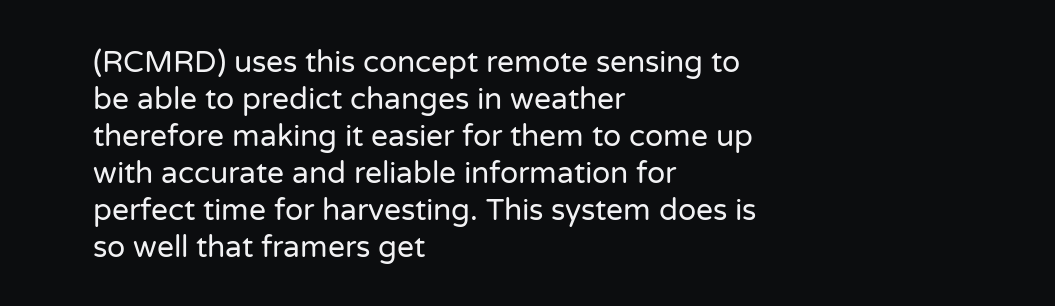(RCMRD) uses this concept remote sensing to be able to predict changes in weather therefore making it easier for them to come up with accurate and reliable information for perfect time for harvesting. This system does is so well that framers get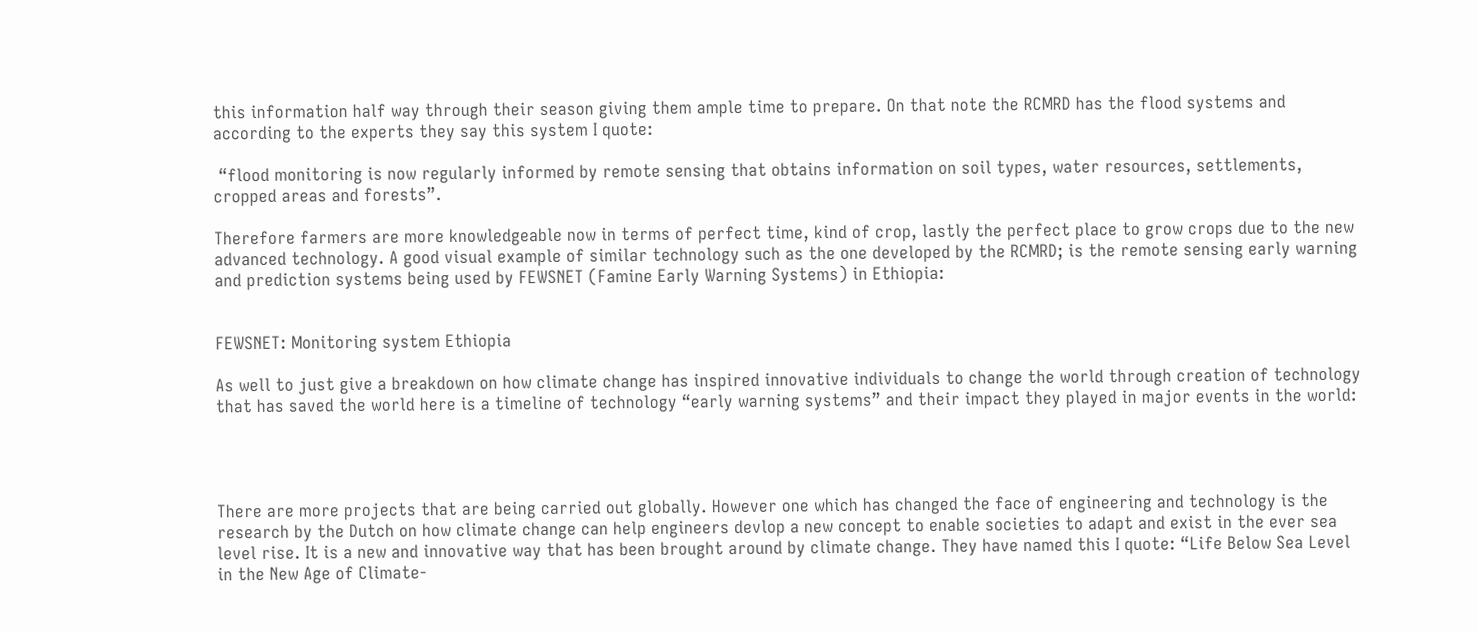this information half way through their season giving them ample time to prepare. On that note the RCMRD has the flood systems and according to the experts they say this system I quote:

 “flood monitoring is now regularly informed by remote sensing that obtains information on soil types, water resources, settlements, cropped areas and forests”.

Therefore farmers are more knowledgeable now in terms of perfect time, kind of crop, lastly the perfect place to grow crops due to the new advanced technology. A good visual example of similar technology such as the one developed by the RCMRD; is the remote sensing early warning and prediction systems being used by FEWSNET (Famine Early Warning Systems) in Ethiopia:


FEWSNET: Monitoring system Ethiopia

As well to just give a breakdown on how climate change has inspired innovative individuals to change the world through creation of technology that has saved the world here is a timeline of technology “early warning systems” and their impact they played in major events in the world:




There are more projects that are being carried out globally. However one which has changed the face of engineering and technology is the research by the Dutch on how climate change can help engineers devlop a new concept to enable societies to adapt and exist in the ever sea level rise. It is a new and innovative way that has been brought around by climate change. They have named this I quote: “Life Below Sea Level in the New Age of Climate-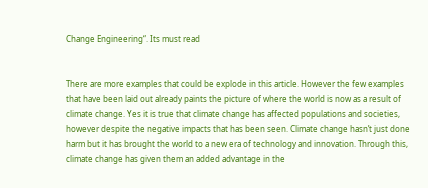Change Engineering“. Its must read


There are more examples that could be explode in this article. However the few examples that have been laid out already paints the picture of where the world is now as a result of climate change. Yes it is true that climate change has affected populations and societies, however despite the negative impacts that has been seen. Climate change hasn’t just done harm but it has brought the world to a new era of technology and innovation. Through this, climate change has given them an added advantage in the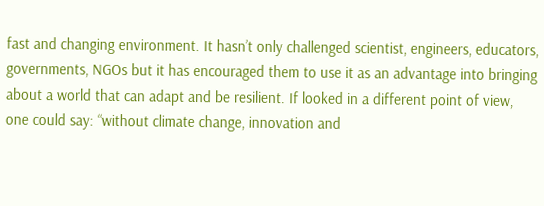fast and changing environment. It hasn’t only challenged scientist, engineers, educators, governments, NGOs but it has encouraged them to use it as an advantage into bringing about a world that can adapt and be resilient. If looked in a different point of view, one could say: “without climate change, innovation and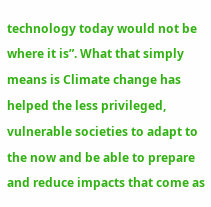technology today would not be where it is”. What that simply means is Climate change has helped the less privileged, vulnerable societies to adapt to the now and be able to prepare and reduce impacts that come as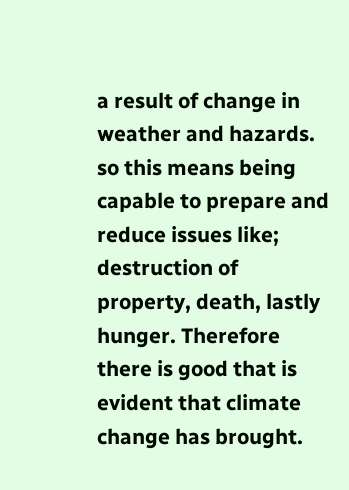a result of change in weather and hazards. so this means being capable to prepare and reduce issues like; destruction of property, death, lastly hunger. Therefore there is good that is evident that climate change has brought.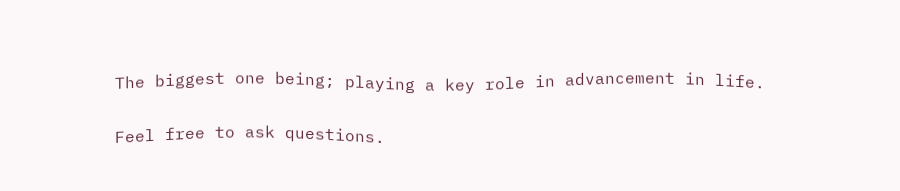The biggest one being; playing a key role in advancement in life.

Feel free to ask questions.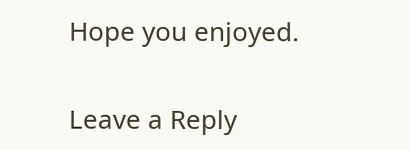Hope you enjoyed.

Leave a Reply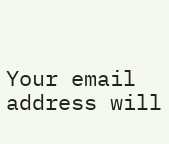Your email address will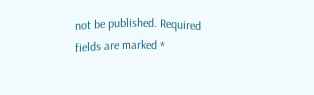not be published. Required fields are marked *